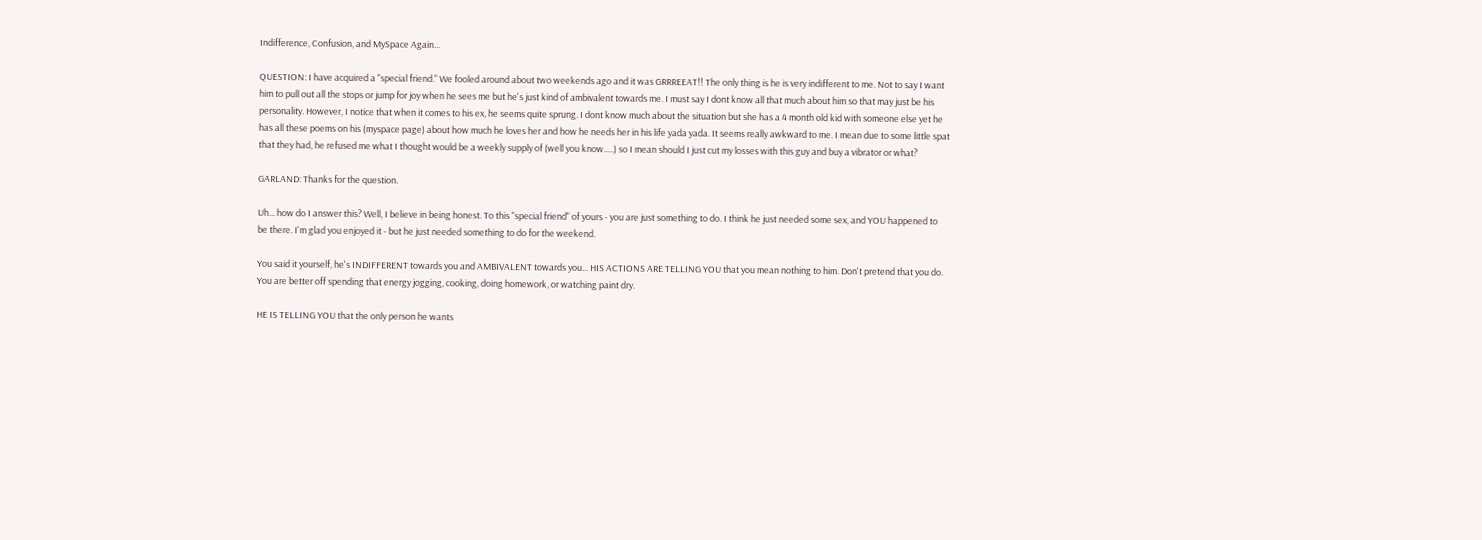Indifference, Confusion, and MySpace Again...

QUESTION: I have acquired a "special friend." We fooled around about two weekends ago and it was GRRREEAT!! The only thing is he is very indifferent to me. Not to say I want him to pull out all the stops or jump for joy when he sees me but he's just kind of ambivalent towards me. I must say I dont know all that much about him so that may just be his personality. However, I notice that when it comes to his ex, he seems quite sprung. I dont know much about the situation but she has a 4 month old kid with someone else yet he has all these poems on his (myspace page) about how much he loves her and how he needs her in his life yada yada. It seems really awkward to me. I mean due to some little spat that they had, he refused me what I thought would be a weekly supply of (well you know.....) so I mean should I just cut my losses with this guy and buy a vibrator or what?

GARLAND: Thanks for the question.

Uh... how do I answer this? Well, I believe in being honest. To this "special friend" of yours - you are just something to do. I think he just needed some sex, and YOU happened to be there. I'm glad you enjoyed it - but he just needed something to do for the weekend.

You said it yourself, he's INDIFFERENT towards you and AMBIVALENT towards you... HIS ACTIONS ARE TELLING YOU that you mean nothing to him. Don't pretend that you do. You are better off spending that energy jogging, cooking, doing homework, or watching paint dry.

HE IS TELLING YOU that the only person he wants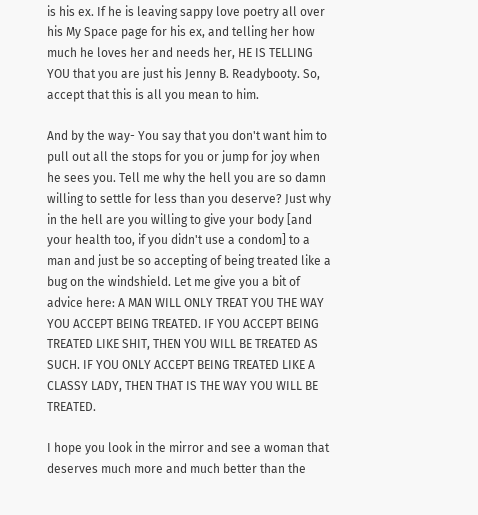is his ex. If he is leaving sappy love poetry all over his My Space page for his ex, and telling her how much he loves her and needs her, HE IS TELLING YOU that you are just his Jenny B. Readybooty. So, accept that this is all you mean to him.

And by the way- You say that you don't want him to pull out all the stops for you or jump for joy when he sees you. Tell me why the hell you are so damn willing to settle for less than you deserve? Just why in the hell are you willing to give your body [and your health too, if you didn't use a condom] to a man and just be so accepting of being treated like a bug on the windshield. Let me give you a bit of advice here: A MAN WILL ONLY TREAT YOU THE WAY YOU ACCEPT BEING TREATED. IF YOU ACCEPT BEING TREATED LIKE SHIT, THEN YOU WILL BE TREATED AS SUCH. IF YOU ONLY ACCEPT BEING TREATED LIKE A CLASSY LADY, THEN THAT IS THE WAY YOU WILL BE TREATED.

I hope you look in the mirror and see a woman that deserves much more and much better than the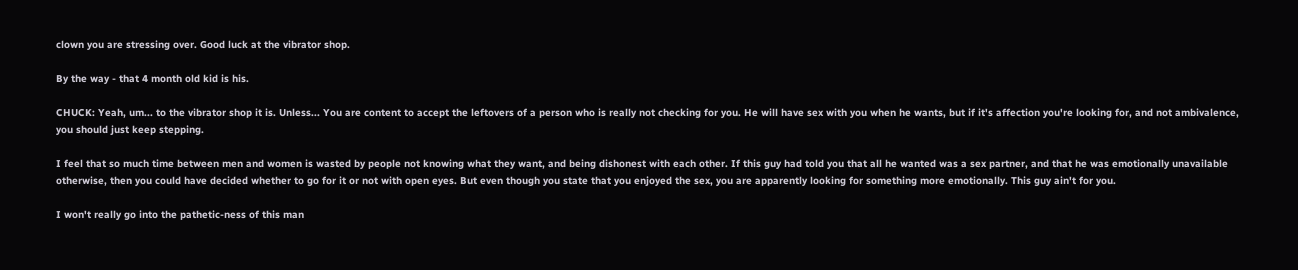clown you are stressing over. Good luck at the vibrator shop.

By the way - that 4 month old kid is his.

CHUCK: Yeah, um... to the vibrator shop it is. Unless... You are content to accept the leftovers of a person who is really not checking for you. He will have sex with you when he wants, but if it's affection you're looking for, and not ambivalence, you should just keep stepping.

I feel that so much time between men and women is wasted by people not knowing what they want, and being dishonest with each other. If this guy had told you that all he wanted was a sex partner, and that he was emotionally unavailable otherwise, then you could have decided whether to go for it or not with open eyes. But even though you state that you enjoyed the sex, you are apparently looking for something more emotionally. This guy ain't for you.

I won't really go into the pathetic-ness of this man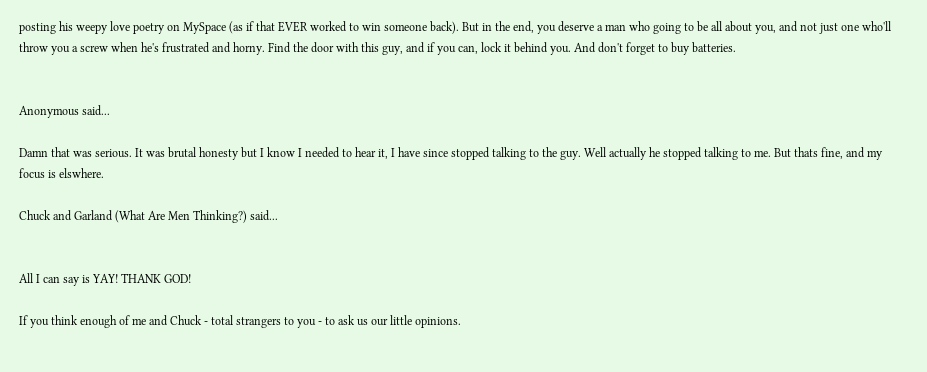posting his weepy love poetry on MySpace (as if that EVER worked to win someone back). But in the end, you deserve a man who going to be all about you, and not just one who'll throw you a screw when he's frustrated and horny. Find the door with this guy, and if you can, lock it behind you. And don't forget to buy batteries.


Anonymous said...

Damn that was serious. It was brutal honesty but I know I needed to hear it, I have since stopped talking to the guy. Well actually he stopped talking to me. But thats fine, and my focus is elswhere.

Chuck and Garland (What Are Men Thinking?) said...


All I can say is YAY! THANK GOD!

If you think enough of me and Chuck - total strangers to you - to ask us our little opinions.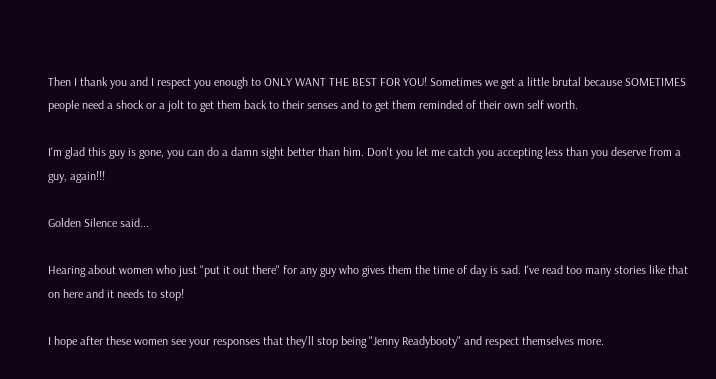Then I thank you and I respect you enough to ONLY WANT THE BEST FOR YOU! Sometimes we get a little brutal because SOMETIMES people need a shock or a jolt to get them back to their senses and to get them reminded of their own self worth.

I'm glad this guy is gone, you can do a damn sight better than him. Don't you let me catch you accepting less than you deserve from a guy, again!!!

Golden Silence said...

Hearing about women who just "put it out there" for any guy who gives them the time of day is sad. I've read too many stories like that on here and it needs to stop!

I hope after these women see your responses that they'll stop being "Jenny Readybooty" and respect themselves more.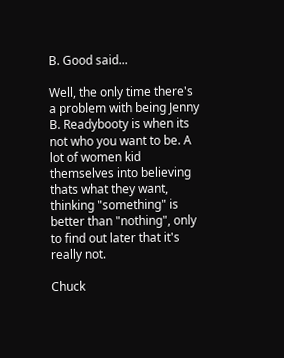B. Good said...

Well, the only time there's a problem with being Jenny B. Readybooty is when its not who you want to be. A lot of women kid themselves into believing thats what they want, thinking "something" is better than "nothing", only to find out later that it's really not.

Chuck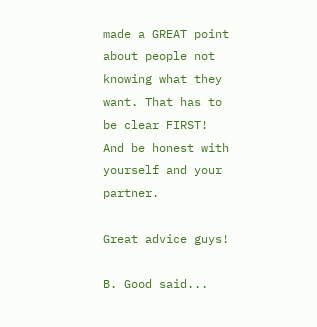made a GREAT point about people not knowing what they want. That has to be clear FIRST! And be honest with yourself and your partner.

Great advice guys!

B. Good said...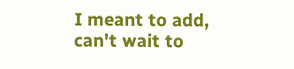I meant to add, can't wait to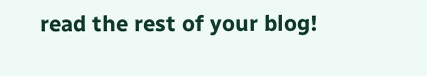read the rest of your blog!